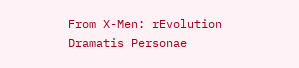From X-Men: rEvolution
Dramatis Personae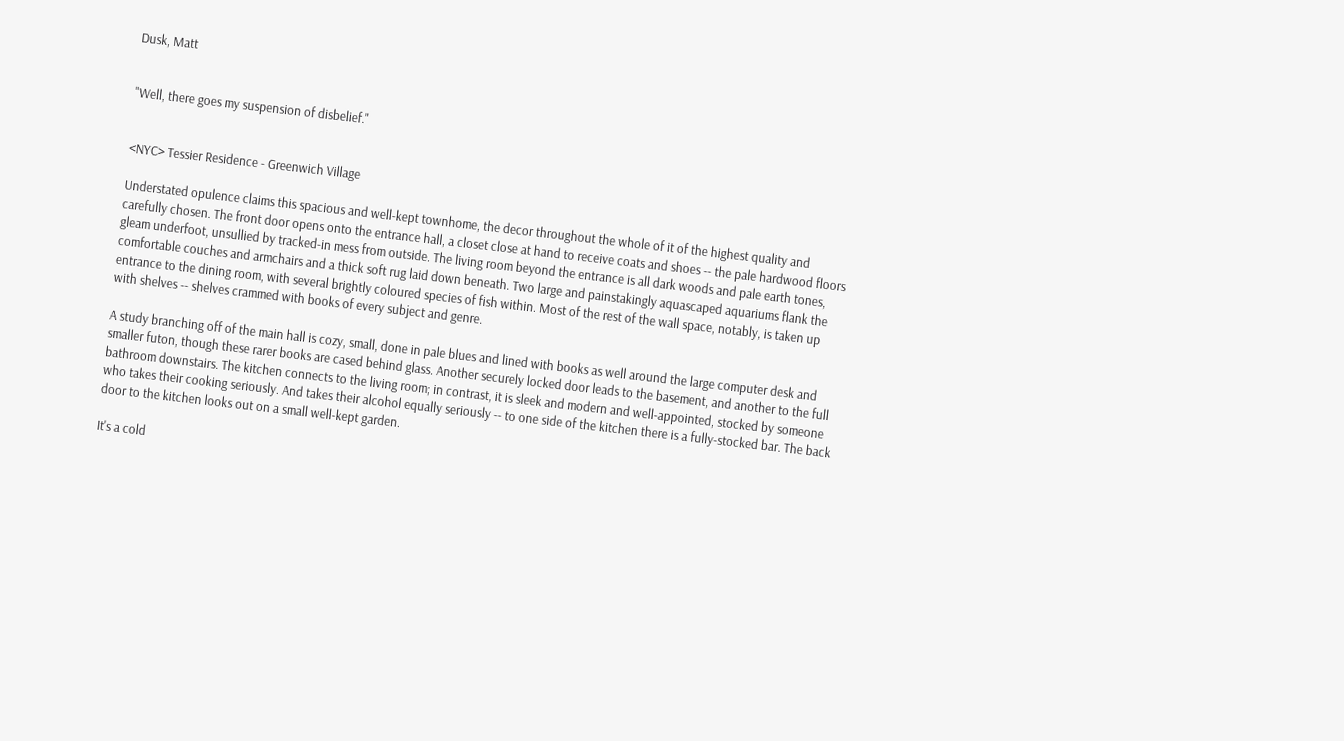Dusk, Matt


"Well, there goes my suspension of disbelief."


<NYC> Tessier Residence - Greenwich Village

Understated opulence claims this spacious and well-kept townhome, the decor throughout the whole of it of the highest quality and carefully chosen. The front door opens onto the entrance hall, a closet close at hand to receive coats and shoes -- the pale hardwood floors gleam underfoot, unsullied by tracked-in mess from outside. The living room beyond the entrance is all dark woods and pale earth tones, comfortable couches and armchairs and a thick soft rug laid down beneath. Two large and painstakingly aquascaped aquariums flank the entrance to the dining room, with several brightly coloured species of fish within. Most of the rest of the wall space, notably, is taken up with shelves -- shelves crammed with books of every subject and genre.

A study branching off of the main hall is cozy, small, done in pale blues and lined with books as well around the large computer desk and smaller futon, though these rarer books are cased behind glass. Another securely locked door leads to the basement, and another to the full bathroom downstairs. The kitchen connects to the living room; in contrast, it is sleek and modern and well-appointed, stocked by someone who takes their cooking seriously. And takes their alcohol equally seriously -- to one side of the kitchen there is a fully-stocked bar. The back door to the kitchen looks out on a small well-kept garden.

It's a cold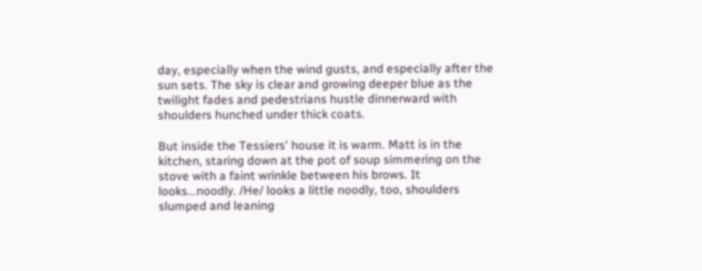day, especially when the wind gusts, and especially after the sun sets. The sky is clear and growing deeper blue as the twilight fades and pedestrians hustle dinnerward with shoulders hunched under thick coats.

But inside the Tessiers' house it is warm. Matt is in the kitchen, staring down at the pot of soup simmering on the stove with a faint wrinkle between his brows. It looks...noodly. /He/ looks a little noodly, too, shoulders slumped and leaning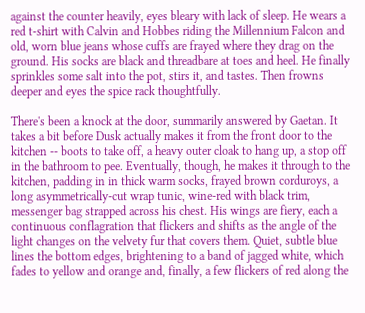against the counter heavily, eyes bleary with lack of sleep. He wears a red t-shirt with Calvin and Hobbes riding the Millennium Falcon and old, worn blue jeans whose cuffs are frayed where they drag on the ground. His socks are black and threadbare at toes and heel. He finally sprinkles some salt into the pot, stirs it, and tastes. Then frowns deeper and eyes the spice rack thoughtfully.

There's been a knock at the door, summarily answered by Gaetan. It takes a bit before Dusk actually makes it from the front door to the kitchen -- boots to take off, a heavy outer cloak to hang up, a stop off in the bathroom to pee. Eventually, though, he makes it through to the kitchen, padding in in thick warm socks, frayed brown corduroys, a long asymmetrically-cut wrap tunic, wine-red with black trim, messenger bag strapped across his chest. His wings are fiery, each a continuous conflagration that flickers and shifts as the angle of the light changes on the velvety fur that covers them. Quiet, subtle blue lines the bottom edges, brightening to a band of jagged white, which fades to yellow and orange and, finally, a few flickers of red along the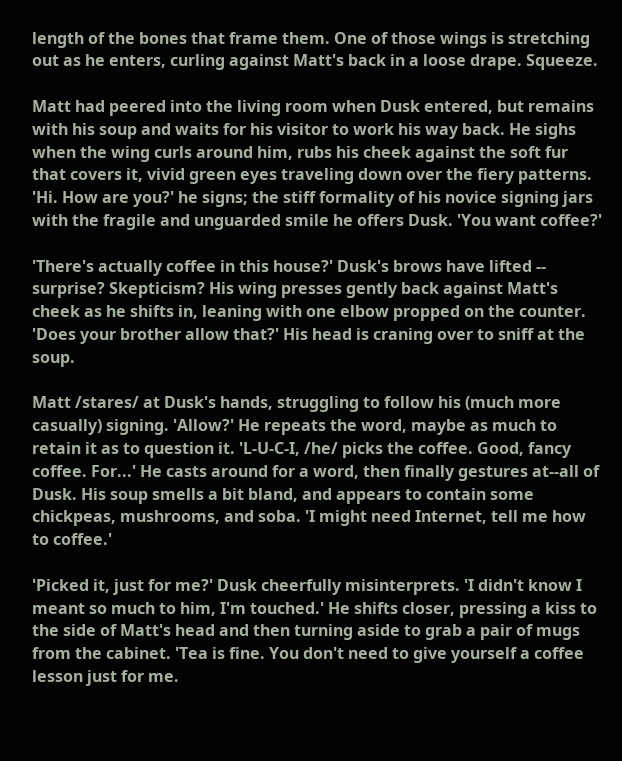length of the bones that frame them. One of those wings is stretching out as he enters, curling against Matt's back in a loose drape. Squeeze.

Matt had peered into the living room when Dusk entered, but remains with his soup and waits for his visitor to work his way back. He sighs when the wing curls around him, rubs his cheek against the soft fur that covers it, vivid green eyes traveling down over the fiery patterns. 'Hi. How are you?' he signs; the stiff formality of his novice signing jars with the fragile and unguarded smile he offers Dusk. 'You want coffee?'

'There's actually coffee in this house?' Dusk's brows have lifted -- surprise? Skepticism? His wing presses gently back against Matt's cheek as he shifts in, leaning with one elbow propped on the counter. 'Does your brother allow that?' His head is craning over to sniff at the soup.

Matt /stares/ at Dusk's hands, struggling to follow his (much more casually) signing. 'Allow?' He repeats the word, maybe as much to retain it as to question it. 'L-U-C-I, /he/ picks the coffee. Good, fancy coffee. For...' He casts around for a word, then finally gestures at--all of Dusk. His soup smells a bit bland, and appears to contain some chickpeas, mushrooms, and soba. 'I might need Internet, tell me how to coffee.'

'Picked it, just for me?' Dusk cheerfully misinterprets. 'I didn't know I meant so much to him, I'm touched.' He shifts closer, pressing a kiss to the side of Matt's head and then turning aside to grab a pair of mugs from the cabinet. 'Tea is fine. You don't need to give yourself a coffee lesson just for me.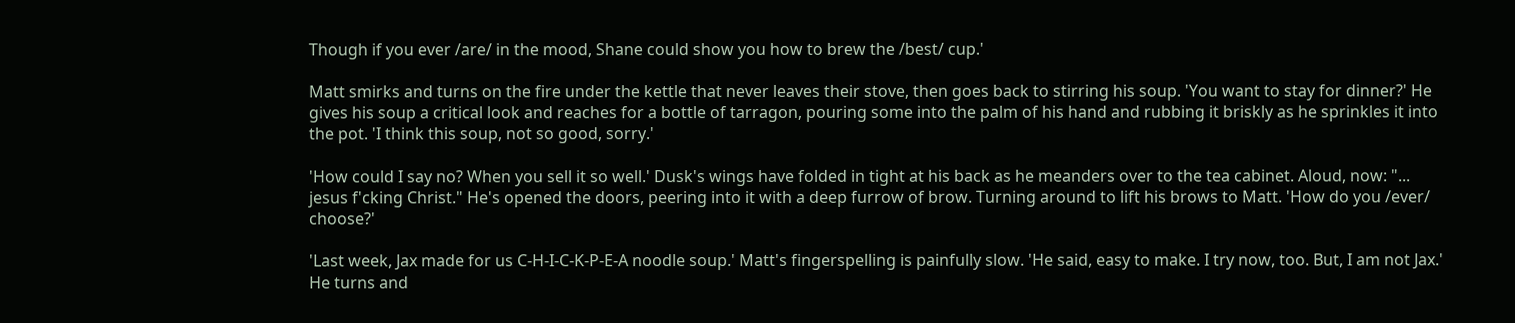Though if you ever /are/ in the mood, Shane could show you how to brew the /best/ cup.'

Matt smirks and turns on the fire under the kettle that never leaves their stove, then goes back to stirring his soup. 'You want to stay for dinner?' He gives his soup a critical look and reaches for a bottle of tarragon, pouring some into the palm of his hand and rubbing it briskly as he sprinkles it into the pot. 'I think this soup, not so good, sorry.'

'How could I say no? When you sell it so well.' Dusk's wings have folded in tight at his back as he meanders over to the tea cabinet. Aloud, now: "... jesus f'cking Christ." He's opened the doors, peering into it with a deep furrow of brow. Turning around to lift his brows to Matt. 'How do you /ever/ choose?'

'Last week, Jax made for us C-H-I-C-K-P-E-A noodle soup.' Matt's fingerspelling is painfully slow. 'He said, easy to make. I try now, too. But, I am not Jax.' He turns and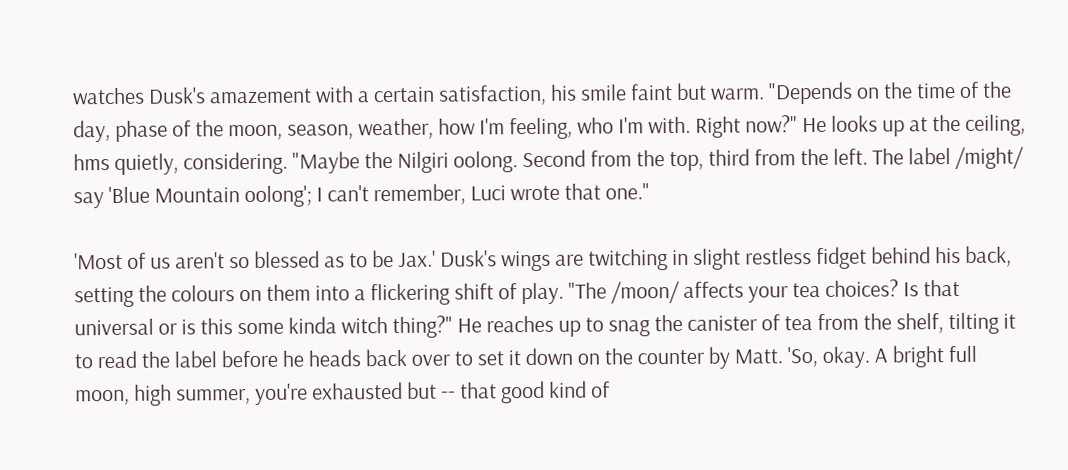watches Dusk's amazement with a certain satisfaction, his smile faint but warm. "Depends on the time of the day, phase of the moon, season, weather, how I'm feeling, who I'm with. Right now?" He looks up at the ceiling, hms quietly, considering. "Maybe the Nilgiri oolong. Second from the top, third from the left. The label /might/ say 'Blue Mountain oolong'; I can't remember, Luci wrote that one."

'Most of us aren't so blessed as to be Jax.' Dusk's wings are twitching in slight restless fidget behind his back, setting the colours on them into a flickering shift of play. "The /moon/ affects your tea choices? Is that universal or is this some kinda witch thing?" He reaches up to snag the canister of tea from the shelf, tilting it to read the label before he heads back over to set it down on the counter by Matt. 'So, okay. A bright full moon, high summer, you're exhausted but -- that good kind of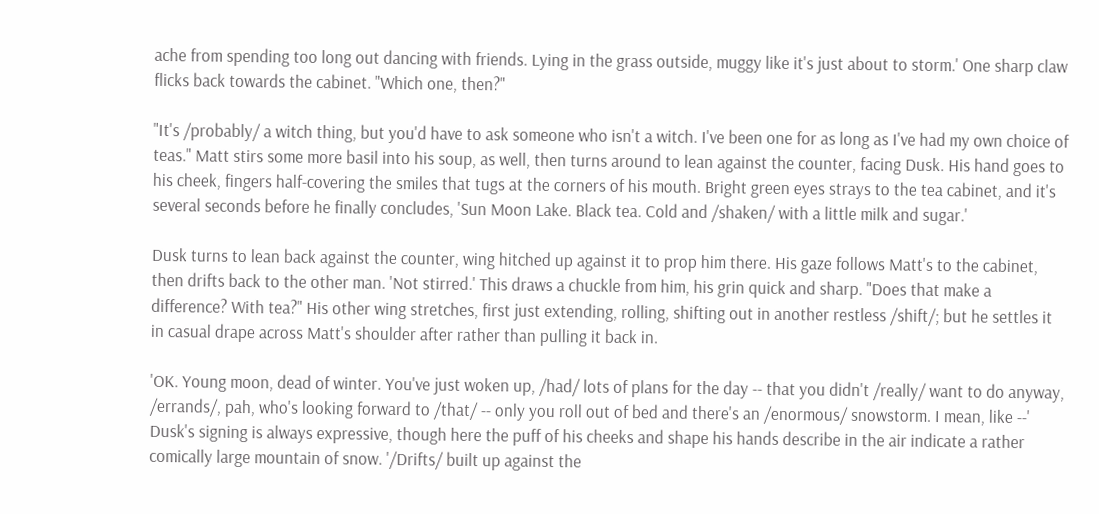ache from spending too long out dancing with friends. Lying in the grass outside, muggy like it's just about to storm.' One sharp claw flicks back towards the cabinet. "Which one, then?"

"It's /probably/ a witch thing, but you'd have to ask someone who isn't a witch. I've been one for as long as I've had my own choice of teas." Matt stirs some more basil into his soup, as well, then turns around to lean against the counter, facing Dusk. His hand goes to his cheek, fingers half-covering the smiles that tugs at the corners of his mouth. Bright green eyes strays to the tea cabinet, and it's several seconds before he finally concludes, 'Sun Moon Lake. Black tea. Cold and /shaken/ with a little milk and sugar.'

Dusk turns to lean back against the counter, wing hitched up against it to prop him there. His gaze follows Matt's to the cabinet, then drifts back to the other man. 'Not stirred.' This draws a chuckle from him, his grin quick and sharp. "Does that make a difference? With tea?" His other wing stretches, first just extending, rolling, shifting out in another restless /shift/; but he settles it in casual drape across Matt's shoulder after rather than pulling it back in.

'OK. Young moon, dead of winter. You've just woken up, /had/ lots of plans for the day -- that you didn't /really/ want to do anyway, /errands/, pah, who's looking forward to /that/ -- only you roll out of bed and there's an /enormous/ snowstorm. I mean, like --' Dusk's signing is always expressive, though here the puff of his cheeks and shape his hands describe in the air indicate a rather comically large mountain of snow. '/Drifts/ built up against the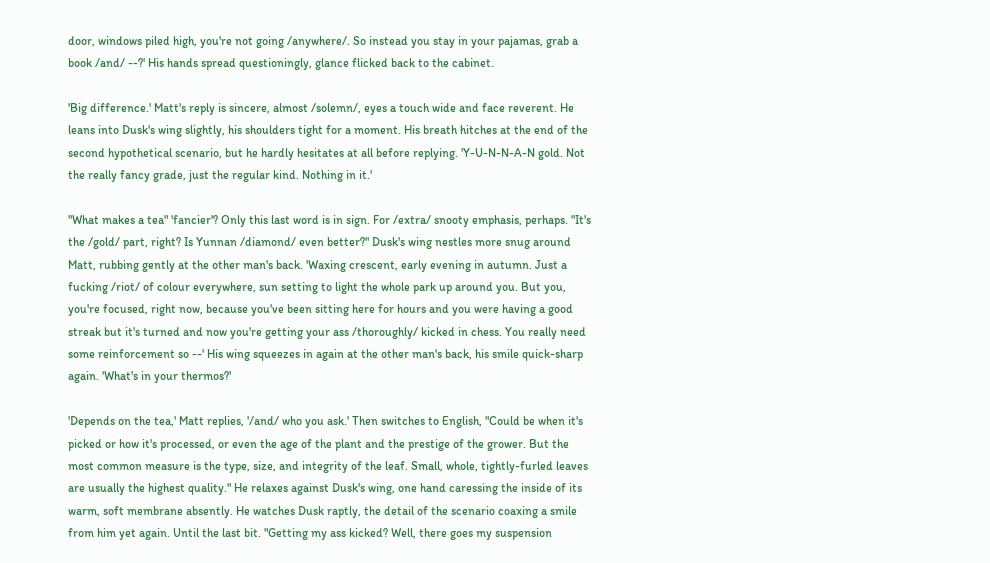door, windows piled high, you're not going /anywhere/. So instead you stay in your pajamas, grab a book /and/ --?' His hands spread questioningly, glance flicked back to the cabinet.

'Big difference.' Matt's reply is sincere, almost /solemn/, eyes a touch wide and face reverent. He leans into Dusk's wing slightly, his shoulders tight for a moment. His breath hitches at the end of the second hypothetical scenario, but he hardly hesitates at all before replying. 'Y-U-N-N-A-N gold. Not the really fancy grade, just the regular kind. Nothing in it.'

"What makes a tea" 'fancier'? Only this last word is in sign. For /extra/ snooty emphasis, perhaps. "It's the /gold/ part, right? Is Yunnan /diamond/ even better?" Dusk's wing nestles more snug around Matt, rubbing gently at the other man's back. 'Waxing crescent, early evening in autumn. Just a fucking /riot/ of colour everywhere, sun setting to light the whole park up around you. But you, you're focused, right now, because you've been sitting here for hours and you were having a good streak but it's turned and now you're getting your ass /thoroughly/ kicked in chess. You really need some reinforcement so --' His wing squeezes in again at the other man's back, his smile quick-sharp again. 'What's in your thermos?'

'Depends on the tea,' Matt replies, '/and/ who you ask.' Then switches to English, "Could be when it's picked or how it's processed, or even the age of the plant and the prestige of the grower. But the most common measure is the type, size, and integrity of the leaf. Small, whole, tightly-furled leaves are usually the highest quality." He relaxes against Dusk's wing, one hand caressing the inside of its warm, soft membrane absently. He watches Dusk raptly, the detail of the scenario coaxing a smile from him yet again. Until the last bit. "Getting my ass kicked? Well, there goes my suspension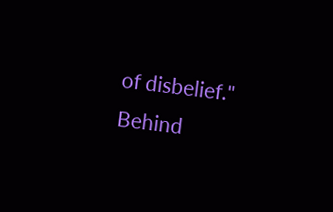of disbelief." Behind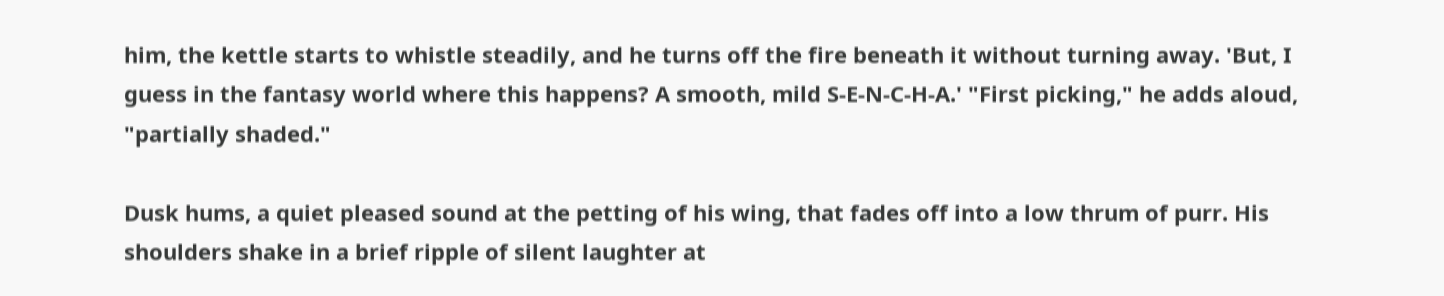him, the kettle starts to whistle steadily, and he turns off the fire beneath it without turning away. 'But, I guess in the fantasy world where this happens? A smooth, mild S-E-N-C-H-A.' "First picking," he adds aloud, "partially shaded."

Dusk hums, a quiet pleased sound at the petting of his wing, that fades off into a low thrum of purr. His shoulders shake in a brief ripple of silent laughter at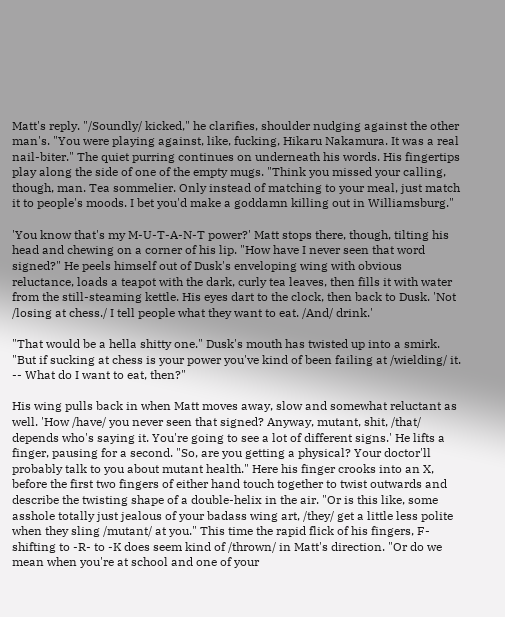Matt's reply. "/Soundly/ kicked," he clarifies, shoulder nudging against the other man's. "You were playing against, like, fucking, Hikaru Nakamura. It was a real nail-biter." The quiet purring continues on underneath his words. His fingertips play along the side of one of the empty mugs. "Think you missed your calling, though, man. Tea sommelier. Only instead of matching to your meal, just match it to people's moods. I bet you'd make a goddamn killing out in Williamsburg."

'You know that's my M-U-T-A-N-T power?' Matt stops there, though, tilting his head and chewing on a corner of his lip. "How have I never seen that word signed?" He peels himself out of Dusk's enveloping wing with obvious reluctance, loads a teapot with the dark, curly tea leaves, then fills it with water from the still-steaming kettle. His eyes dart to the clock, then back to Dusk. 'Not /losing at chess./ I tell people what they want to eat. /And/ drink.'

"That would be a hella shitty one." Dusk's mouth has twisted up into a smirk. "But if sucking at chess is your power you've kind of been failing at /wielding/ it. -- What do I want to eat, then?"

His wing pulls back in when Matt moves away, slow and somewhat reluctant as well. 'How /have/ you never seen that signed? Anyway, mutant, shit, /that/ depends who's saying it. You're going to see a lot of different signs.' He lifts a finger, pausing for a second. "So, are you getting a physical? Your doctor'll probably talk to you about mutant health." Here his finger crooks into an X, before the first two fingers of either hand touch together to twist outwards and describe the twisting shape of a double-helix in the air. "Or is this like, some asshole totally just jealous of your badass wing art, /they/ get a little less polite when they sling /mutant/ at you." This time the rapid flick of his fingers, F- shifting to -R- to -K does seem kind of /thrown/ in Matt's direction. "Or do we mean when you're at school and one of your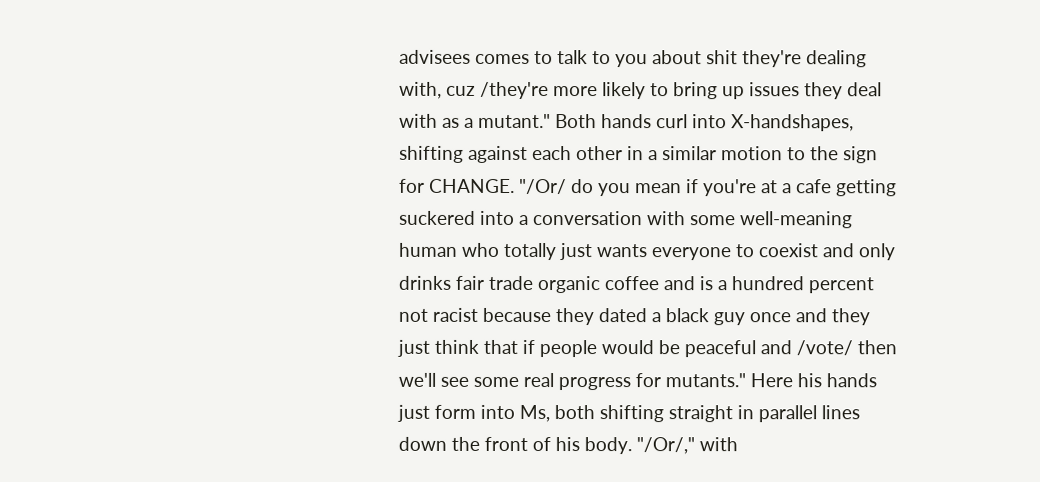advisees comes to talk to you about shit they're dealing with, cuz /they're more likely to bring up issues they deal with as a mutant." Both hands curl into X-handshapes, shifting against each other in a similar motion to the sign for CHANGE. "/Or/ do you mean if you're at a cafe getting suckered into a conversation with some well-meaning human who totally just wants everyone to coexist and only drinks fair trade organic coffee and is a hundred percent not racist because they dated a black guy once and they just think that if people would be peaceful and /vote/ then we'll see some real progress for mutants." Here his hands just form into Ms, both shifting straight in parallel lines down the front of his body. "/Or/," with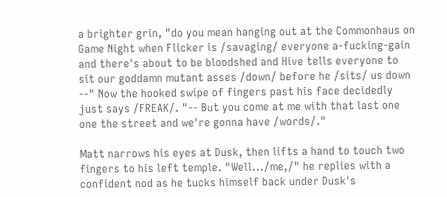a brighter grin, "do you mean hanging out at the Commonhaus on Game Night when Flicker is /savaging/ everyone a-fucking-gain and there's about to be bloodshed and Hive tells everyone to sit our goddamn mutant asses /down/ before he /sits/ us down --" Now the hooked swipe of fingers past his face decidedly just says /FREAK/. "-- But you come at me with that last one one the street and we're gonna have /words/."

Matt narrows his eyes at Dusk, then lifts a hand to touch two fingers to his left temple. "Well.../me,/" he replies with a confident nod as he tucks himself back under Dusk's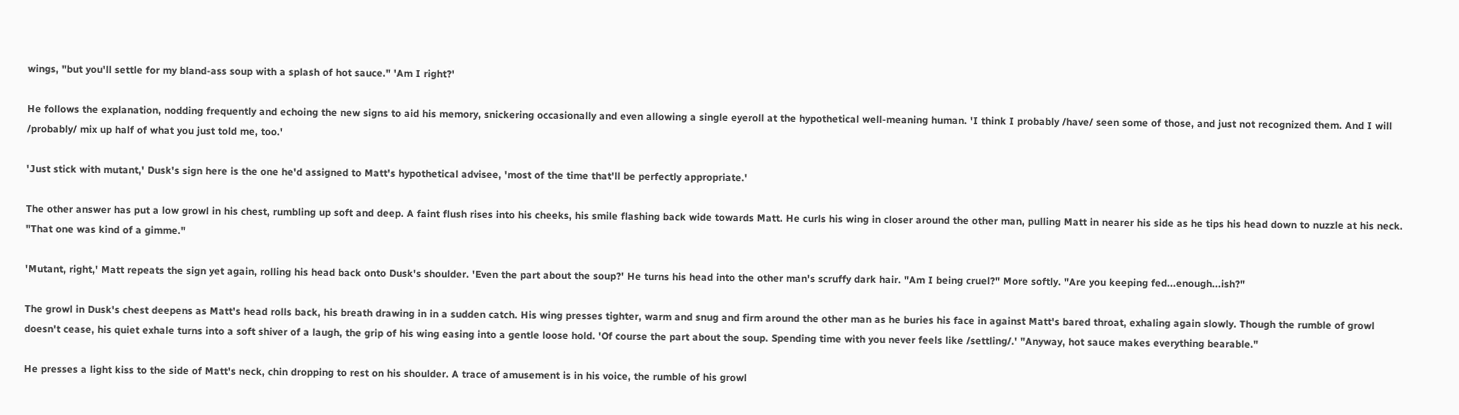wings, "but you'll settle for my bland-ass soup with a splash of hot sauce." 'Am I right?'

He follows the explanation, nodding frequently and echoing the new signs to aid his memory, snickering occasionally and even allowing a single eyeroll at the hypothetical well-meaning human. 'I think I probably /have/ seen some of those, and just not recognized them. And I will /probably/ mix up half of what you just told me, too.'

'Just stick with mutant,' Dusk's sign here is the one he'd assigned to Matt's hypothetical advisee, 'most of the time that'll be perfectly appropriate.'

The other answer has put a low growl in his chest, rumbling up soft and deep. A faint flush rises into his cheeks, his smile flashing back wide towards Matt. He curls his wing in closer around the other man, pulling Matt in nearer his side as he tips his head down to nuzzle at his neck. "That one was kind of a gimme."

'Mutant, right,' Matt repeats the sign yet again, rolling his head back onto Dusk's shoulder. 'Even the part about the soup?' He turns his head into the other man's scruffy dark hair. "Am I being cruel?" More softly. "Are you keeping fed...enough...ish?"

The growl in Dusk's chest deepens as Matt's head rolls back, his breath drawing in in a sudden catch. His wing presses tighter, warm and snug and firm around the other man as he buries his face in against Matt's bared throat, exhaling again slowly. Though the rumble of growl doesn't cease, his quiet exhale turns into a soft shiver of a laugh, the grip of his wing easing into a gentle loose hold. 'Of course the part about the soup. Spending time with you never feels like /settling/.' "Anyway, hot sauce makes everything bearable."

He presses a light kiss to the side of Matt's neck, chin dropping to rest on his shoulder. A trace of amusement is in his voice, the rumble of his growl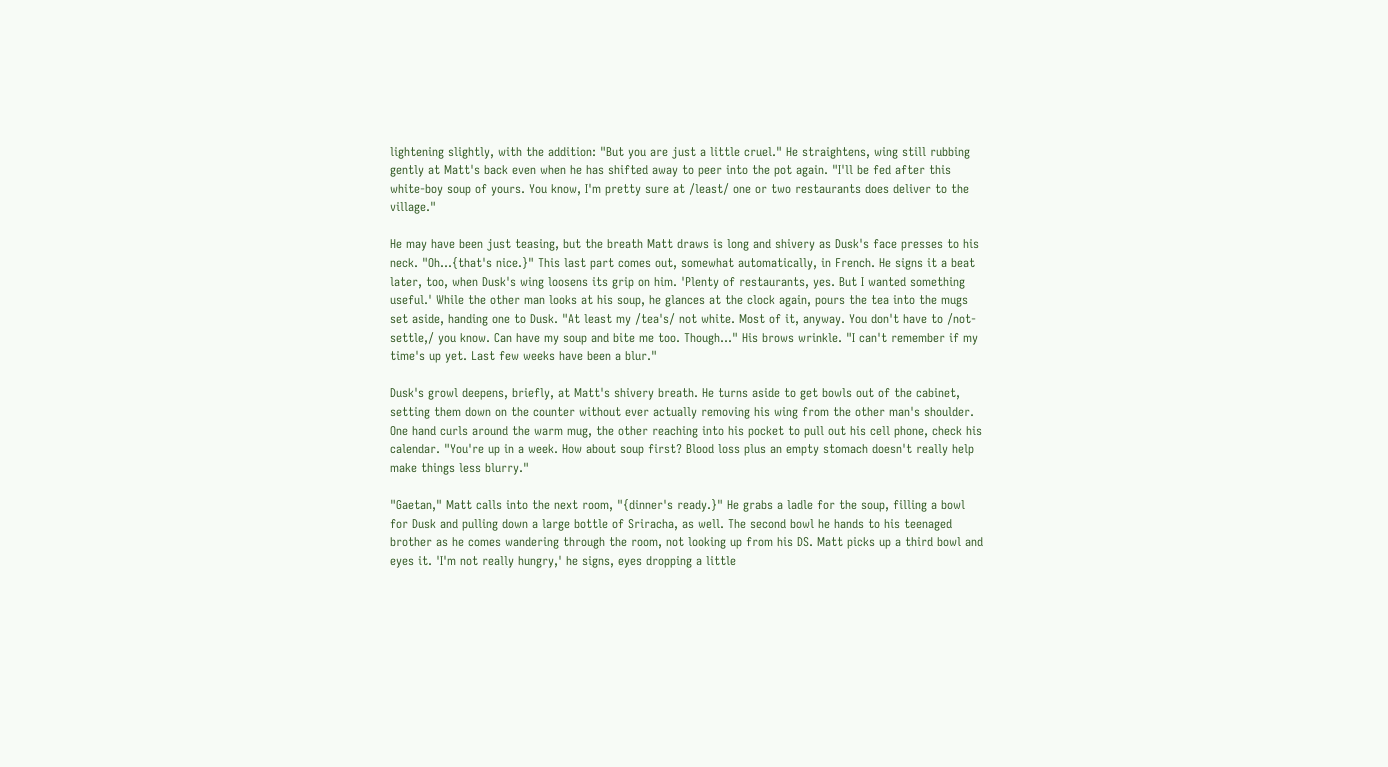lightening slightly, with the addition: "But you are just a little cruel." He straightens, wing still rubbing gently at Matt's back even when he has shifted away to peer into the pot again. "I'll be fed after this white-boy soup of yours. You know, I'm pretty sure at /least/ one or two restaurants does deliver to the village."

He may have been just teasing, but the breath Matt draws is long and shivery as Dusk's face presses to his neck. "Oh...{that's nice.}" This last part comes out, somewhat automatically, in French. He signs it a beat later, too, when Dusk's wing loosens its grip on him. 'Plenty of restaurants, yes. But I wanted something useful.' While the other man looks at his soup, he glances at the clock again, pours the tea into the mugs set aside, handing one to Dusk. "At least my /tea's/ not white. Most of it, anyway. You don't have to /not-settle,/ you know. Can have my soup and bite me too. Though..." His brows wrinkle. "I can't remember if my time's up yet. Last few weeks have been a blur."

Dusk's growl deepens, briefly, at Matt's shivery breath. He turns aside to get bowls out of the cabinet, setting them down on the counter without ever actually removing his wing from the other man's shoulder. One hand curls around the warm mug, the other reaching into his pocket to pull out his cell phone, check his calendar. "You're up in a week. How about soup first? Blood loss plus an empty stomach doesn't really help make things less blurry."

"Gaetan," Matt calls into the next room, "{dinner's ready.}" He grabs a ladle for the soup, filling a bowl for Dusk and pulling down a large bottle of Sriracha, as well. The second bowl he hands to his teenaged brother as he comes wandering through the room, not looking up from his DS. Matt picks up a third bowl and eyes it. 'I'm not really hungry,' he signs, eyes dropping a little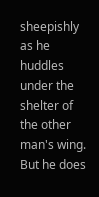sheepishly as he huddles under the shelter of the other man's wing. But he does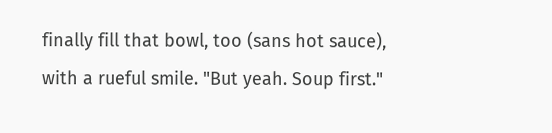finally fill that bowl, too (sans hot sauce), with a rueful smile. "But yeah. Soup first."